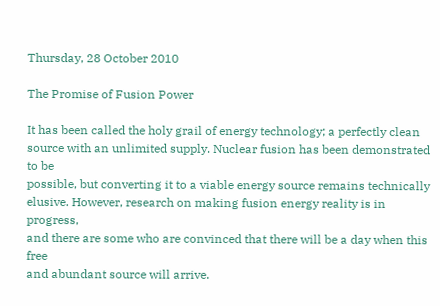Thursday, 28 October 2010

The Promise of Fusion Power

It has been called the holy grail of energy technology; a perfectly clean
source with an unlimited supply. Nuclear fusion has been demonstrated to be
possible, but converting it to a viable energy source remains technically
elusive. However, research on making fusion energy reality is in progress,
and there are some who are convinced that there will be a day when this free
and abundant source will arrive.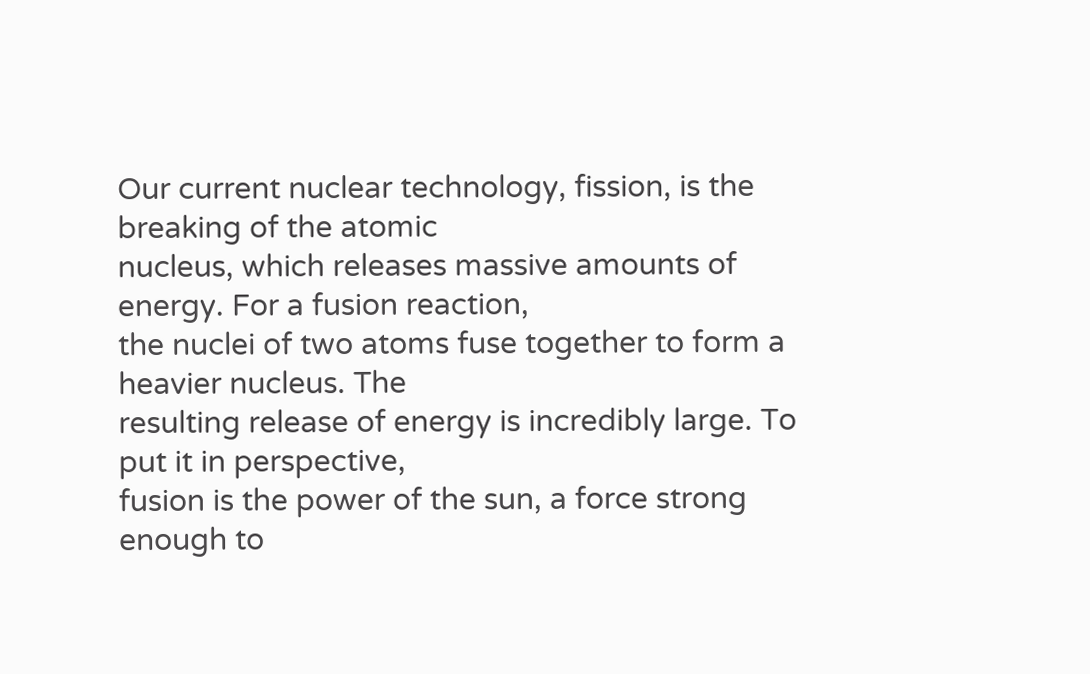Our current nuclear technology, fission, is the breaking of the atomic
nucleus, which releases massive amounts of energy. For a fusion reaction,
the nuclei of two atoms fuse together to form a heavier nucleus. The
resulting release of energy is incredibly large. To put it in perspective,
fusion is the power of the sun, a force strong enough to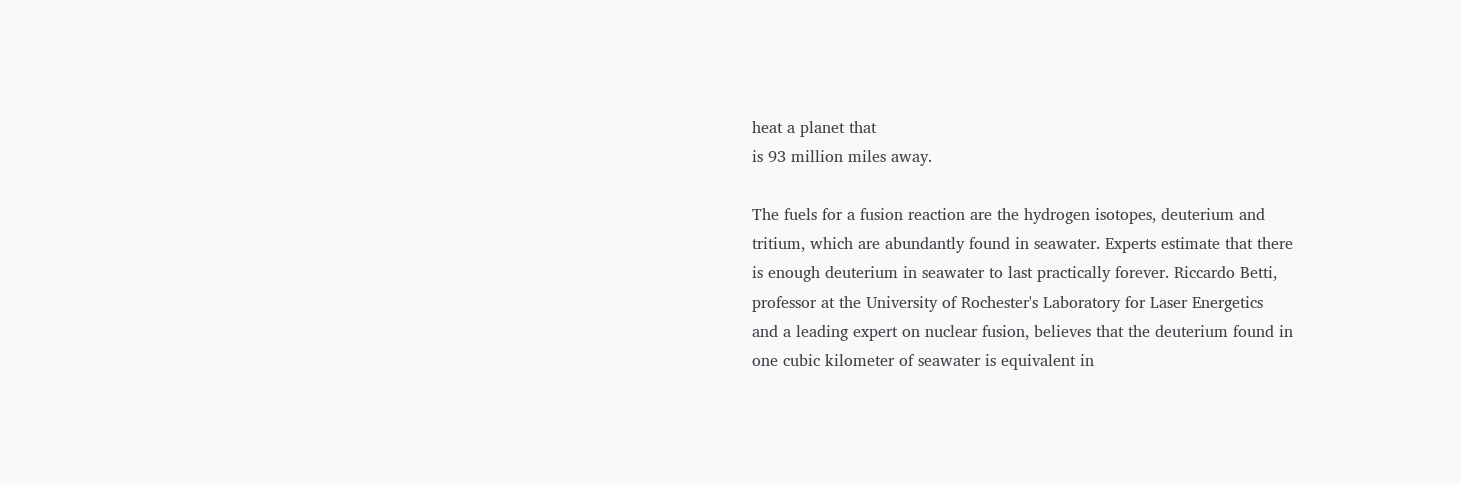heat a planet that
is 93 million miles away.

The fuels for a fusion reaction are the hydrogen isotopes, deuterium and
tritium, which are abundantly found in seawater. Experts estimate that there
is enough deuterium in seawater to last practically forever. Riccardo Betti,
professor at the University of Rochester's Laboratory for Laser Energetics
and a leading expert on nuclear fusion, believes that the deuterium found in
one cubic kilometer of seawater is equivalent in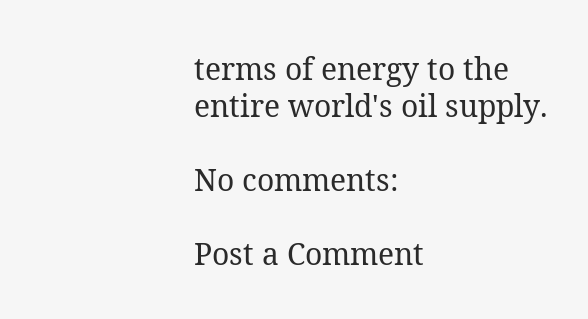terms of energy to the
entire world's oil supply.

No comments:

Post a Comment